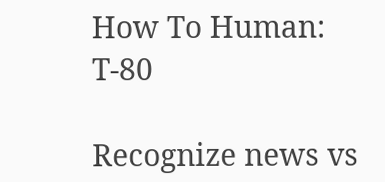How To Human: T-80

Recognize news vs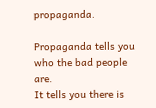propaganda.

Propaganda tells you who the bad people are.
It tells you there is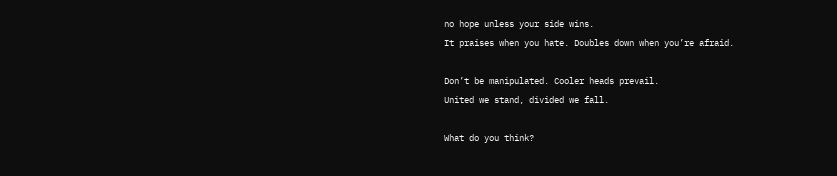no hope unless your side wins.
It praises when you hate. Doubles down when you’re afraid.

Don’t be manipulated. Cooler heads prevail.
United we stand, divided we fall.

What do you think?